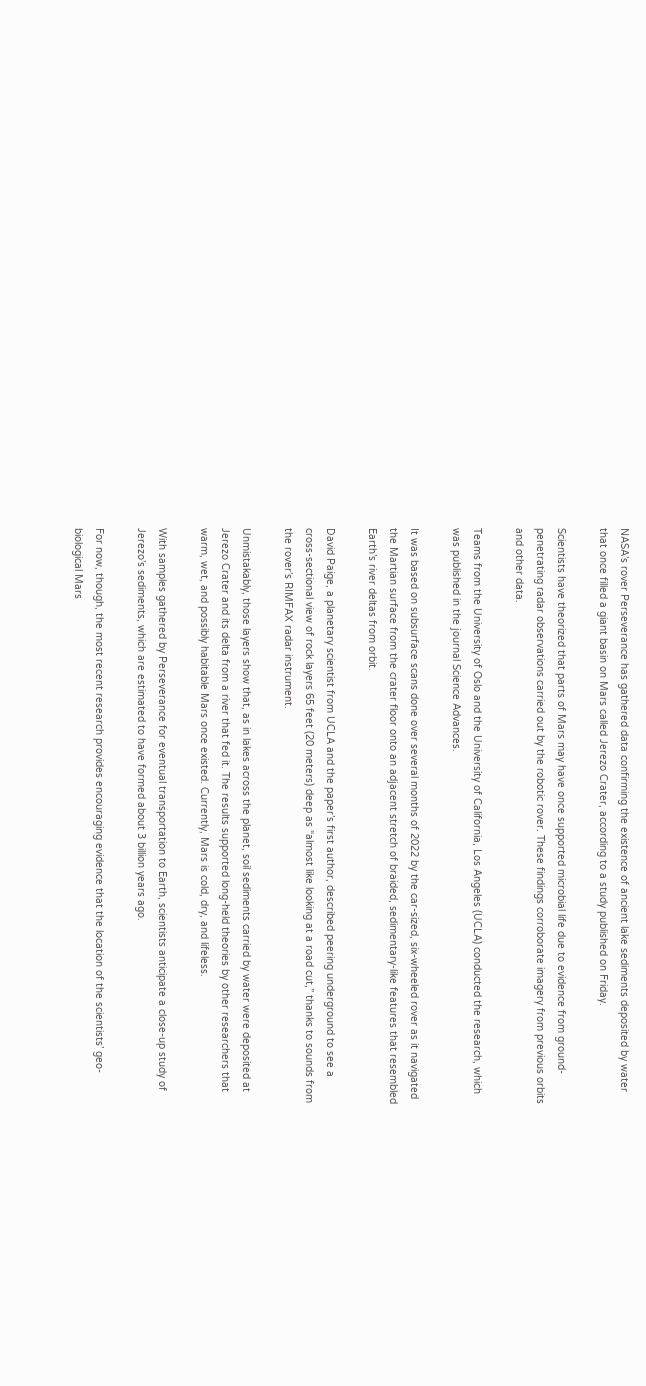NASA’s rover Perseverance has gathered data confirming the existence of ancient lake sediments deposited by water that once filled a giant basin on Mars called Jerezo Crater, according to a study published on Friday.

Scientists have theorized that parts of Mars may have once supported microbial life due to evidence from ground-penetrating radar observations carried out by the robotic rover. These findings corroborate imagery from previous orbits and other data.

Teams from the University of Oslo and the University of California, Los Angeles (UCLA) conducted the research, which was published in the journal Science Advances.

It was based on subsurface scans done over several months of 2022 by the car-sized, six-wheeled rover as it navigated the Martian surface from the crater floor onto an adjacent stretch of braided, sedimentary-like features that resembled Earth’s river deltas from orbit.

David Paige, a planetary scientist from UCLA and the paper’s first author, described peering underground to see a cross-sectional view of rock layers 65 feet (20 meters) deep as “almost like looking at a road cut,” thanks to sounds from the rover’s RIMFAX radar instrument.

Unmistakably, those layers show that, as in lakes across the planet, soil sediments carried by water were deposited at Jerezo Crater and its delta from a river that fed it. The results supported long-held theories by other researchers that warm, wet, and possibly habitable Mars once existed. Currently, Mars is cold, dry, and lifeless.

With samples gathered by Perseverance for eventual transportation to Earth, scientists anticipate a close-up study of Jerezo’s sediments, which are estimated to have formed about 3 billion years ago.

For now, though, the most recent research provides encouraging evidence that the location of the scientists’ geo-biological Mars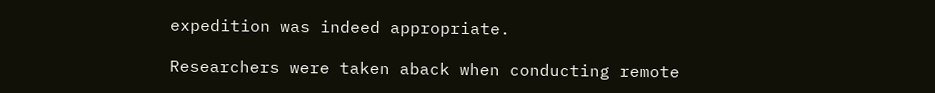expedition was indeed appropriate.

Researchers were taken aback when conducting remote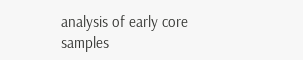analysis of early core samples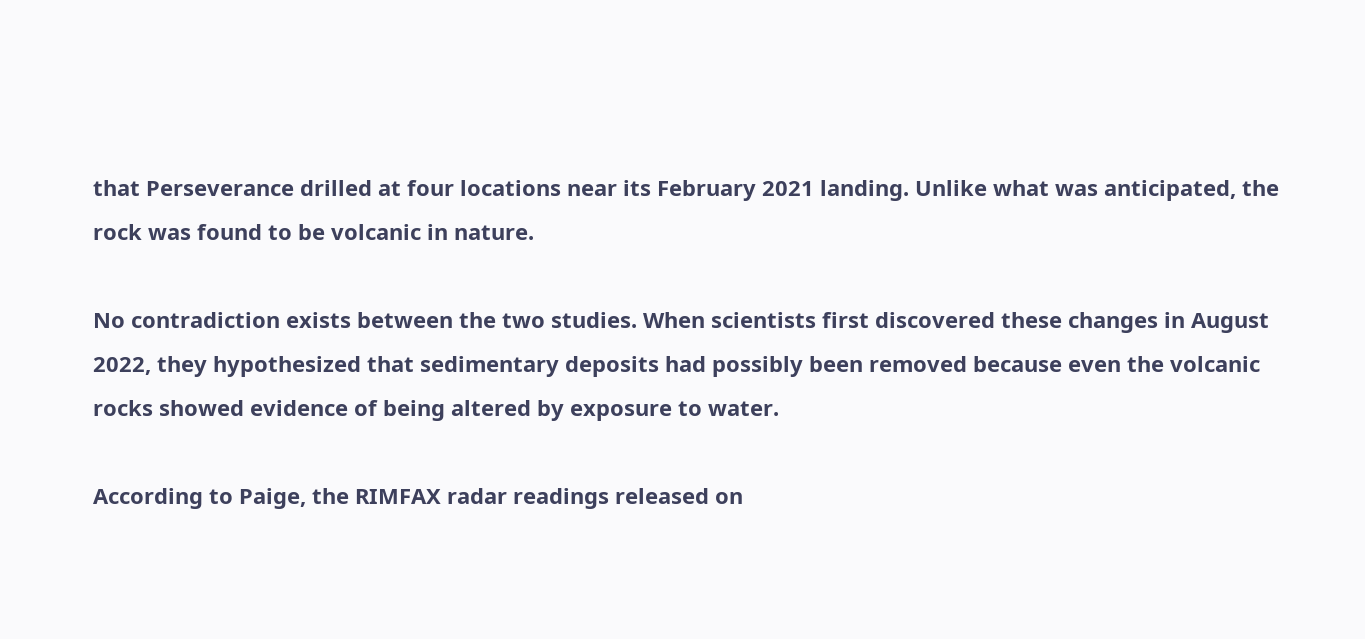that Perseverance drilled at four locations near its February 2021 landing. Unlike what was anticipated, the rock was found to be volcanic in nature.

No contradiction exists between the two studies. When scientists first discovered these changes in August 2022, they hypothesized that sedimentary deposits had possibly been removed because even the volcanic rocks showed evidence of being altered by exposure to water.

According to Paige, the RIMFAX radar readings released on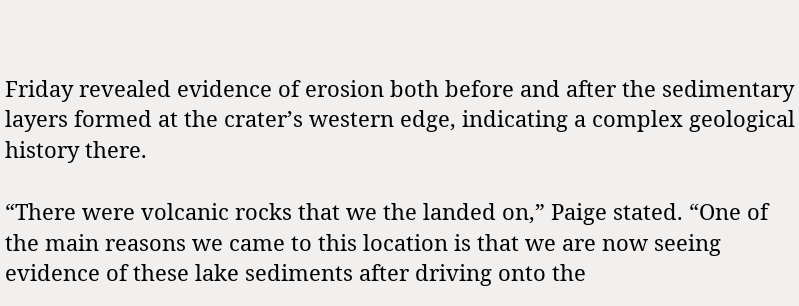Friday revealed evidence of erosion both before and after the sedimentary layers formed at the crater’s western edge, indicating a complex geological history there.

“There were volcanic rocks that we the landed on,” Paige stated. “One of the main reasons we came to this location is that we are now seeing evidence of these lake sediments after driving onto the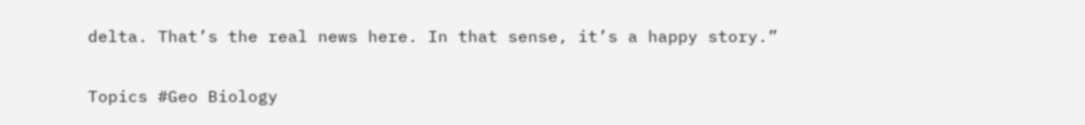delta. That’s the real news here. In that sense, it’s a happy story.”

Topics #Geo Biology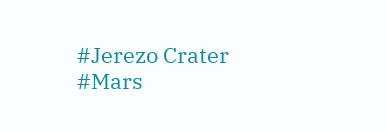#Jerezo Crater #Mars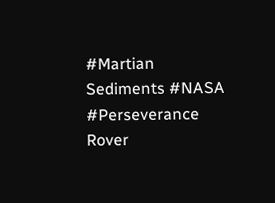#Martian Sediments #NASA #Perseverance Rover